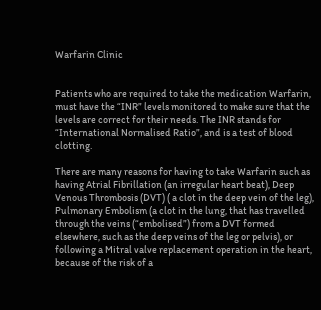Warfarin Clinic


Patients who are required to take the medication Warfarin, must have the “INR” levels monitored to make sure that the levels are correct for their needs. The INR stands for “International Normalised Ratio”, and is a test of blood clotting.

There are many reasons for having to take Warfarin such as having Atrial Fibrillation (an irregular heart beat), Deep Venous Thrombosis (DVT) ( a clot in the deep vein of the leg), Pulmonary Embolism (a clot in the lung, that has travelled through the veins (“embolised”) from a DVT formed elsewhere, such as the deep veins of the leg or pelvis), or following a Mitral valve replacement operation in the heart, because of the risk of a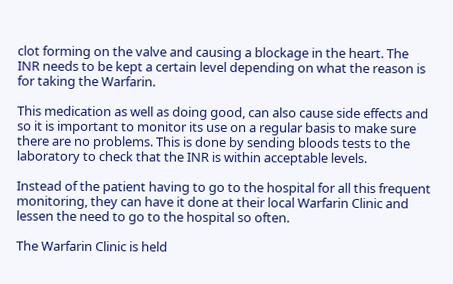clot forming on the valve and causing a blockage in the heart. The INR needs to be kept a certain level depending on what the reason is for taking the Warfarin.

This medication as well as doing good, can also cause side effects and so it is important to monitor its use on a regular basis to make sure there are no problems. This is done by sending bloods tests to the laboratory to check that the INR is within acceptable levels.

Instead of the patient having to go to the hospital for all this frequent monitoring, they can have it done at their local Warfarin Clinic and lessen the need to go to the hospital so often.

The Warfarin Clinic is held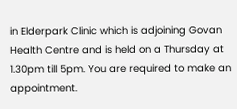in Elderpark Clinic which is adjoining Govan Health Centre and is held on a Thursday at 1.30pm till 5pm. You are required to make an appointment.